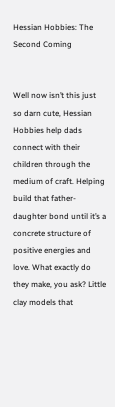Hessian Hobbies: The Second Coming


Well now isn’t this just so darn cute, Hessian Hobbies help dads connect with their children through the medium of craft. Helping build that father-daughter bond until it’s a concrete structure of positive energies and love. What exactly do they make, you ask? Little clay models that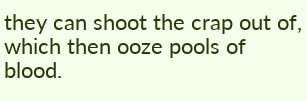they can shoot the crap out of, which then ooze pools of blood.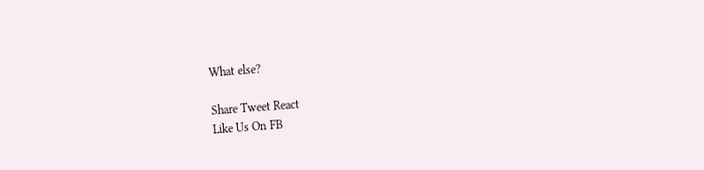What else?

Share Tweet React
Like Us On FB